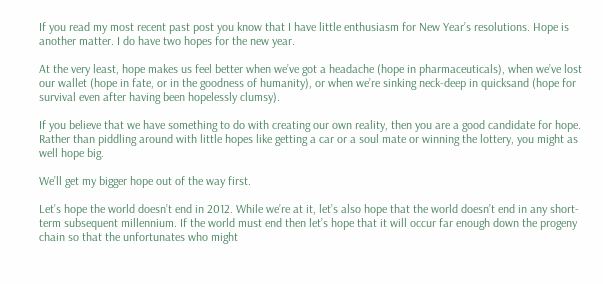If you read my most recent past post you know that I have little enthusiasm for New Year’s resolutions. Hope is another matter. I do have two hopes for the new year.

At the very least, hope makes us feel better when we’ve got a headache (hope in pharmaceuticals), when we’ve lost our wallet (hope in fate, or in the goodness of humanity), or when we’re sinking neck-deep in quicksand (hope for survival even after having been hopelessly clumsy).

If you believe that we have something to do with creating our own reality, then you are a good candidate for hope. Rather than piddling around with little hopes like getting a car or a soul mate or winning the lottery, you might as well hope big.

We’ll get my bigger hope out of the way first.

Let’s hope the world doesn’t end in 2012. While we’re at it, let’s also hope that the world doesn’t end in any short-term subsequent millennium. If the world must end then let’s hope that it will occur far enough down the progeny chain so that the unfortunates who might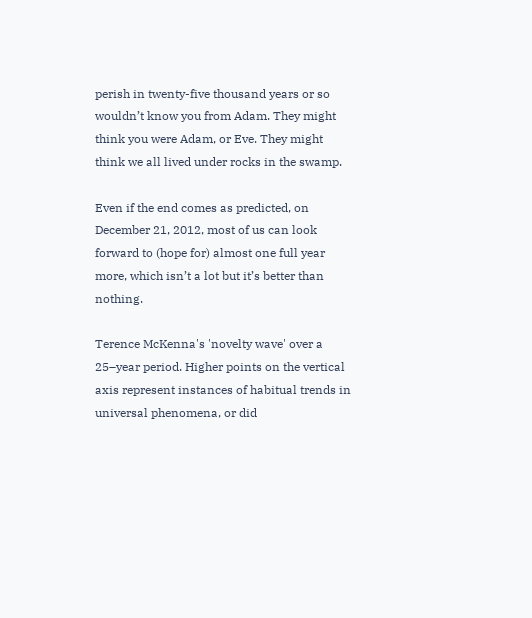perish in twenty-five thousand years or so wouldn’t know you from Adam. They might think you were Adam, or Eve. They might think we all lived under rocks in the swamp.

Even if the end comes as predicted, on December 21, 2012, most of us can look forward to (hope for) almost one full year more, which isn’t a lot but it’s better than nothing.

Terence McKenna's 'novelty wave' over a 25–year period. Higher points on the vertical axis represent instances of habitual trends in universal phenomena, or did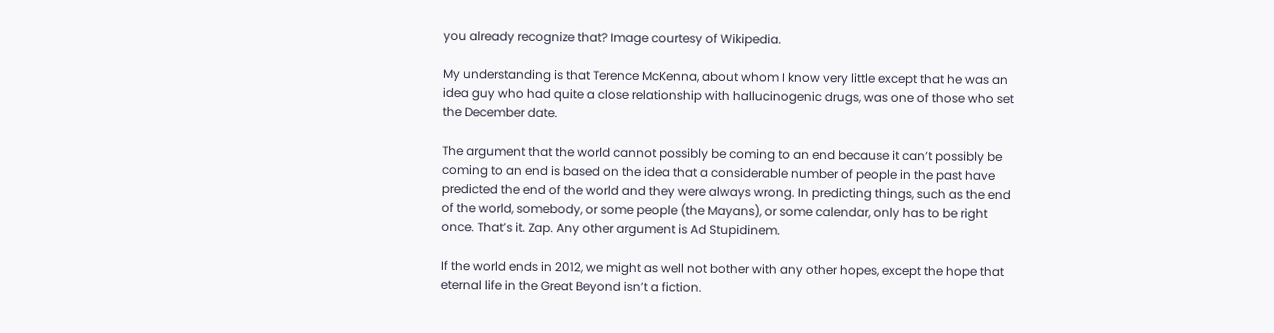you already recognize that? Image courtesy of Wikipedia.

My understanding is that Terence McKenna, about whom I know very little except that he was an idea guy who had quite a close relationship with hallucinogenic drugs, was one of those who set the December date.

The argument that the world cannot possibly be coming to an end because it can’t possibly be coming to an end is based on the idea that a considerable number of people in the past have predicted the end of the world and they were always wrong. In predicting things, such as the end of the world, somebody, or some people (the Mayans), or some calendar, only has to be right once. That’s it. Zap. Any other argument is Ad Stupidinem.

If the world ends in 2012, we might as well not bother with any other hopes, except the hope that eternal life in the Great Beyond isn’t a fiction.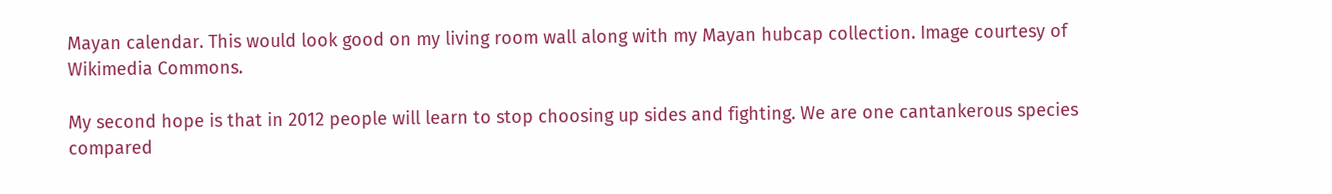Mayan calendar. This would look good on my living room wall along with my Mayan hubcap collection. Image courtesy of Wikimedia Commons.

My second hope is that in 2012 people will learn to stop choosing up sides and fighting. We are one cantankerous species compared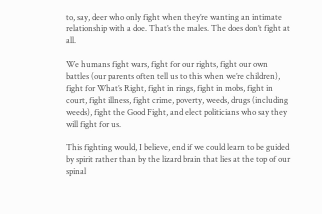to, say, deer who only fight when they’re wanting an intimate relationship with a doe. That’s the males. The does don’t fight at all.

We humans fight wars, fight for our rights, fight our own battles (our parents often tell us to this when we’re children), fight for What’s Right, fight in rings, fight in mobs, fight in court, fight illness, fight crime, poverty, weeds, drugs (including weeds), fight the Good Fight, and elect politicians who say they will fight for us.

This fighting would, I believe, end if we could learn to be guided by spirit rather than by the lizard brain that lies at the top of our spinal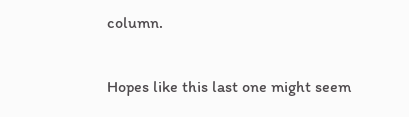column.

Hopes like this last one might seem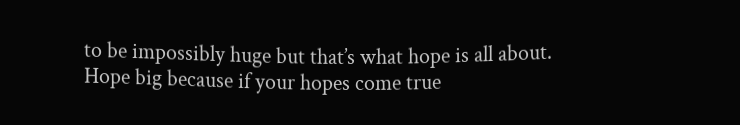to be impossibly huge but that’s what hope is all about. Hope big because if your hopes come true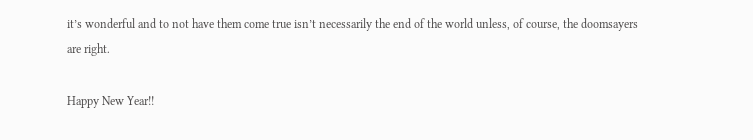it’s wonderful and to not have them come true isn’t necessarily the end of the world unless, of course, the doomsayers are right.

Happy New Year!!